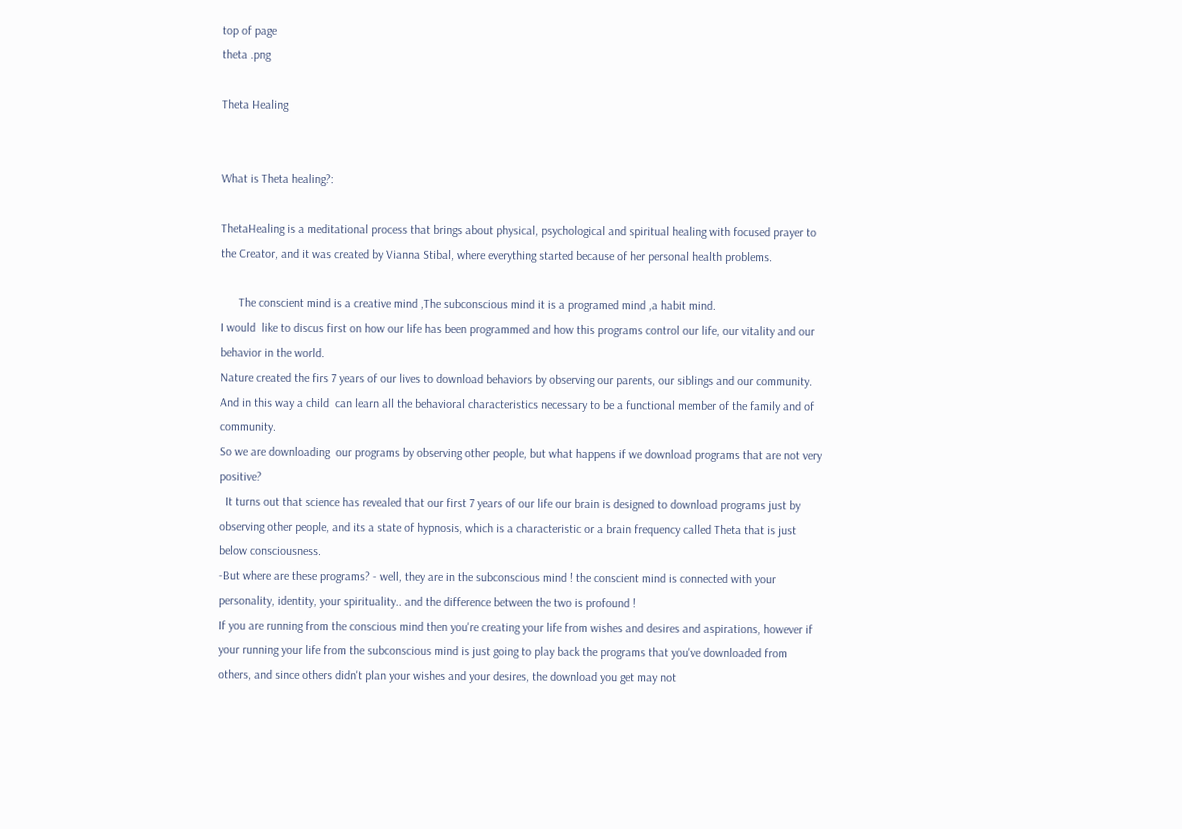top of page
theta .png

Theta Healing


What is Theta healing?:

ThetaHealing is a meditational process that brings about physical, psychological and spiritual healing with focused prayer to the Creator, and it was created by Vianna Stibal, where everything started because of her personal health problems.

      The conscient mind is a creative mind ,The subconscious mind it is a programed mind ,a habit mind.
I would  like to discus first on how our life has been programmed and how this programs control our life, our vitality and our behavior in the world.
Nature created the firs 7 years of our lives to download behaviors by observing our parents, our siblings and our community. And in this way a child  can learn all the behavioral characteristics necessary to be a functional member of the family and of community.
So we are downloading  our programs by observing other people, but what happens if we download programs that are not very positive?
  It turns out that science has revealed that our first 7 years of our life our brain is designed to download programs just by observing other people, and its a state of hypnosis, which is a characteristic or a brain frequency called Theta that is just below consciousness.
-But where are these programs? - well, they are in the subconscious mind ! the conscient mind is connected with your personality, identity, your spirituality.. and the difference between the two is profound !
If you are running from the conscious mind then you're creating your life from wishes and desires and aspirations, however if your running your life from the subconscious mind is just going to play back the programs that you've downloaded from others, and since others didn't plan your wishes and your desires, the download you get may not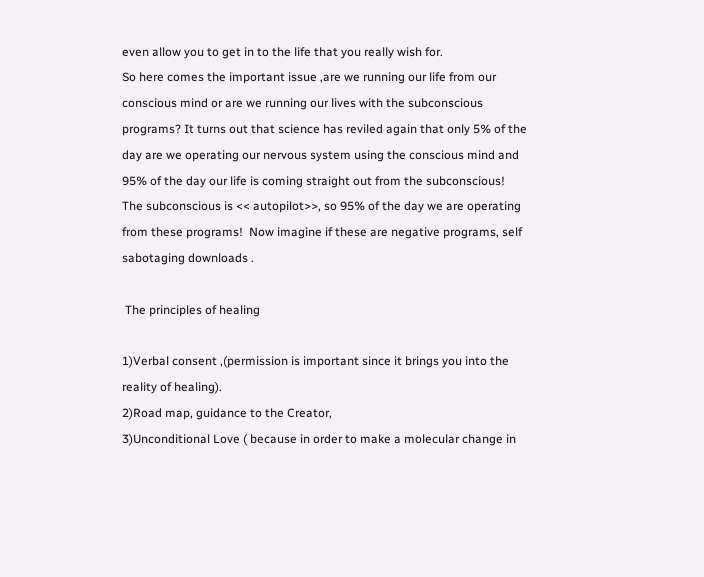even allow you to get in to the life that you really wish for.
So here comes the important issue ,are we running our life from our conscious mind or are we running our lives with the subconscious programs? It turns out that science has reviled again that only 5% of the day are we operating our nervous system using the conscious mind and 95% of the day our life is coming straight out from the subconscious!
The subconscious is << autopilot>>, so 95% of the day we are operating from these programs!  Now imagine if these are negative programs, self sabotaging downloads .

 The principles of healing

1)Verbal consent ,(permission is important since it brings you into the reality of healing).
2)Road map, guidance to the Creator,
3)Unconditional Love ( because in order to make a molecular change in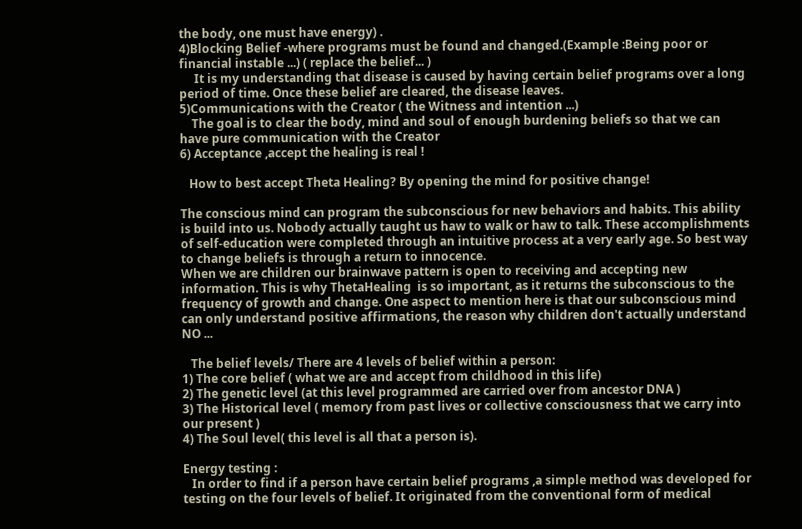the body, one must have energy) .
4)Blocking Belief -where programs must be found and changed.(Example :Being poor or financial instable ...) ( replace the belief... )
     It is my understanding that disease is caused by having certain belief programs over a long period of time. Once these belief are cleared, the disease leaves.
5)Communications with the Creator ( the Witness and intention ...)
    The goal is to clear the body, mind and soul of enough burdening beliefs so that we can have pure communication with the Creator
6) Acceptance ,accept the healing is real !

   How to best accept Theta Healing? By opening the mind for positive change!

The conscious mind can program the subconscious for new behaviors and habits. This ability is build into us. Nobody actually taught us haw to walk or haw to talk. These accomplishments of self-education were completed through an intuitive process at a very early age. So best way to change beliefs is through a return to innocence.
When we are children our brainwave pattern is open to receiving and accepting new information. This is why ThetaHealing  is so important, as it returns the subconscious to the frequency of growth and change. One aspect to mention here is that our subconscious mind can only understand positive affirmations, the reason why children don't actually understand NO ...

   The belief levels/ There are 4 levels of belief within a person:
1) The core belief ( what we are and accept from childhood in this life)
2) The genetic level (at this level programmed are carried over from ancestor DNA )
3) The Historical level ( memory from past lives or collective consciousness that we carry into our present )
4) The Soul level( this level is all that a person is).

Energy testing :
   In order to find if a person have certain belief programs ,a simple method was developed for testing on the four levels of belief. It originated from the conventional form of medical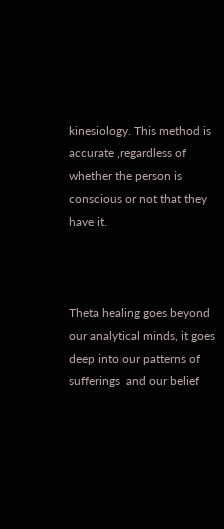kinesiology. This method is accurate ,regardless of whether the person is conscious or not that they have it.



Theta healing goes beyond our analytical minds, it goes deep into our patterns of sufferings  and our belief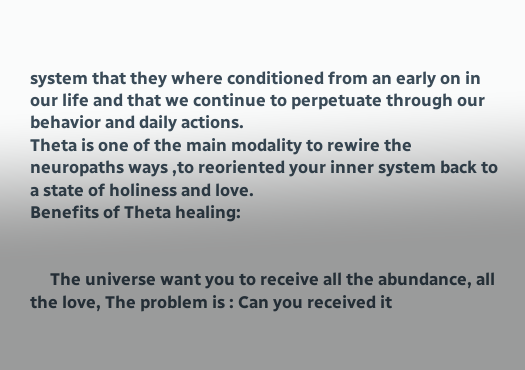system that they where conditioned from an early on in our life and that we continue to perpetuate through our behavior and daily actions.
Theta is one of the main modality to rewire the neuropaths ways ,to reoriented your inner system back to a state of holiness and love.
Benefits of Theta healing:


     The universe want you to receive all the abundance, all the love, The problem is : Can you received it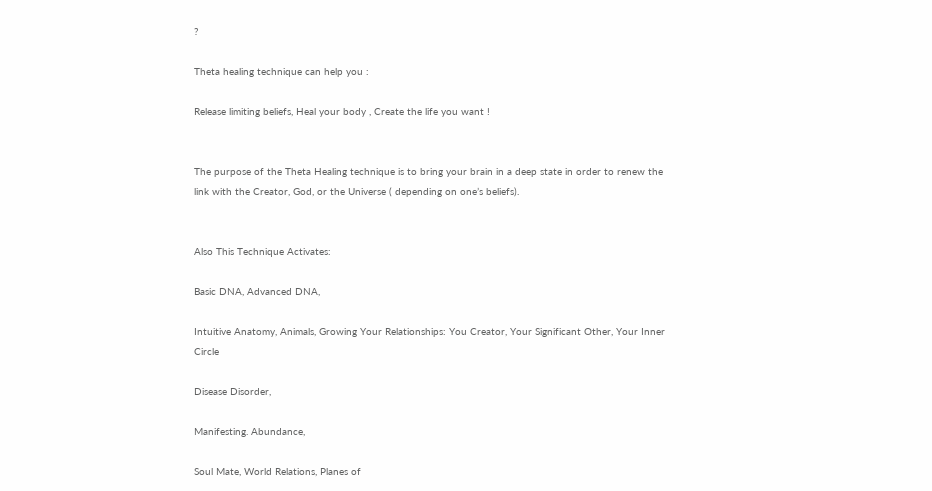?

Theta healing technique can help you :

Release limiting beliefs, Heal your body , Create the life you want !


The purpose of the Theta Healing technique is to bring your brain in a deep state in order to renew the link with the Creator, God, or the Universe ( depending on one’s beliefs).


Also This Technique Activates:

Basic DNA, Advanced DNA,

Intuitive Anatomy, Animals, Growing Your Relationships: You Creator, Your Significant Other, Your Inner Circle

Disease Disorder,

Manifesting. Abundance,

Soul Mate, World Relations, Planes of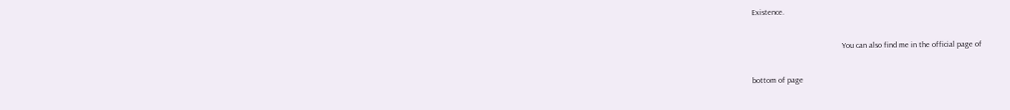Existence.

                                             You can also find me in the official page of

bottom of page